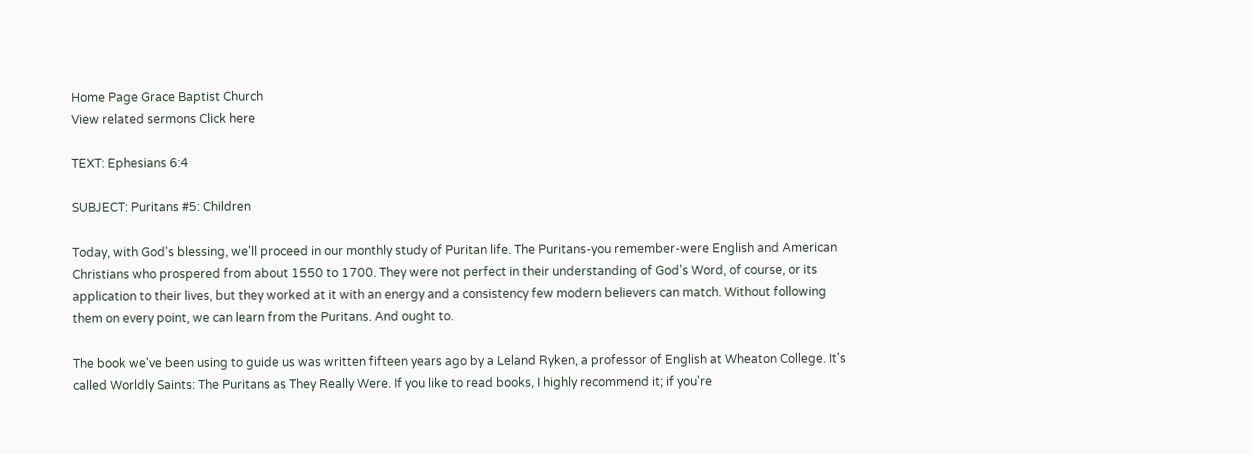Home Page Grace Baptist Church
View related sermons Click here

TEXT: Ephesians 6:4

SUBJECT: Puritans #5: Children

Today, with God's blessing, we'll proceed in our monthly study of Puritan life. The Puritans-you remember-were English and American Christians who prospered from about 1550 to 1700. They were not perfect in their understanding of God's Word, of course, or its application to their lives, but they worked at it with an energy and a consistency few modern believers can match. Without following them on every point, we can learn from the Puritans. And ought to.

The book we've been using to guide us was written fifteen years ago by a Leland Ryken, a professor of English at Wheaton College. It's called Worldly Saints: The Puritans as They Really Were. If you like to read books, I highly recommend it; if you're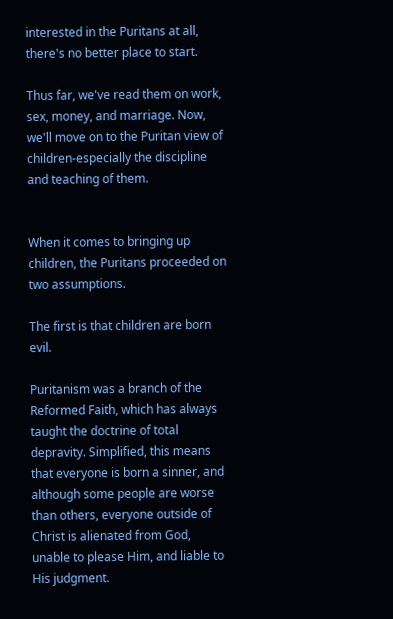interested in the Puritans at all, there's no better place to start.

Thus far, we've read them on work, sex, money, and marriage. Now, we'll move on to the Puritan view of children-especially the discipline and teaching of them.


When it comes to bringing up children, the Puritans proceeded on two assumptions.

The first is that children are born evil.

Puritanism was a branch of the Reformed Faith, which has always taught the doctrine of total depravity. Simplified, this means that everyone is born a sinner, and although some people are worse than others, everyone outside of Christ is alienated from God, unable to please Him, and liable to His judgment.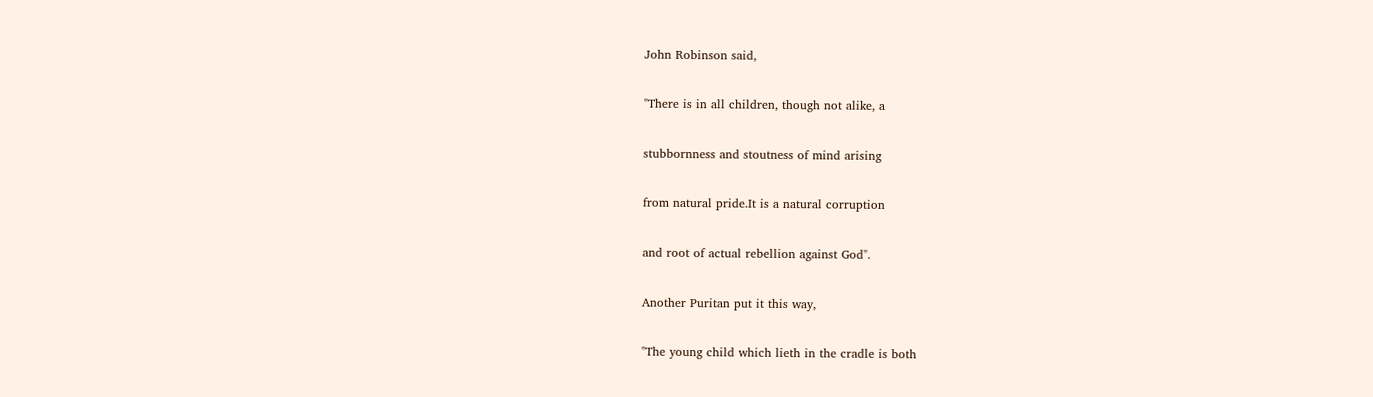John Robinson said,

"There is in all children, though not alike, a

stubbornness and stoutness of mind arising

from natural pride.It is a natural corruption

and root of actual rebellion against God".

Another Puritan put it this way,

"The young child which lieth in the cradle is both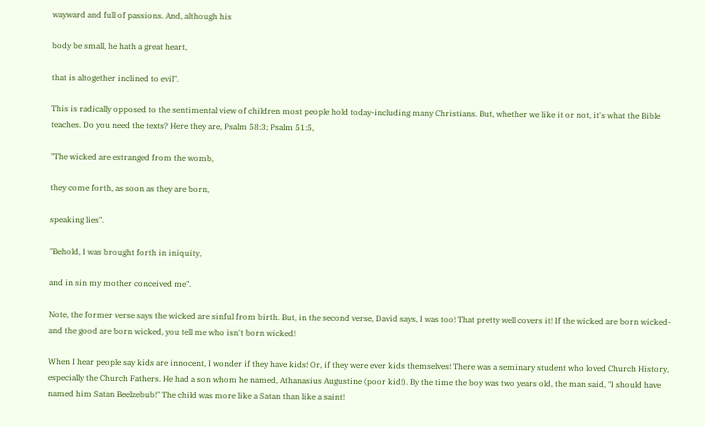wayward and full of passions. And, although his

body be small, he hath a great heart,

that is altogether inclined to evil".

This is radically opposed to the sentimental view of children most people hold today-including many Christians. But, whether we like it or not, it's what the Bible teaches. Do you need the texts? Here they are, Psalm 58:3; Psalm 51:5,

"The wicked are estranged from the womb,

they come forth, as soon as they are born,

speaking lies".

"Behold, I was brought forth in iniquity,

and in sin my mother conceived me".

Note, the former verse says the wicked are sinful from birth. But, in the second verse, David says, I was too! That pretty well covers it! If the wicked are born wicked-and the good are born wicked, you tell me who isn't born wicked!

When I hear people say kids are innocent, I wonder if they have kids! Or, if they were ever kids themselves! There was a seminary student who loved Church History, especially the Church Fathers. He had a son whom he named, Athanasius Augustine (poor kid!). By the time the boy was two years old, the man said, "I should have named him Satan Beelzebub!" The child was more like a Satan than like a saint!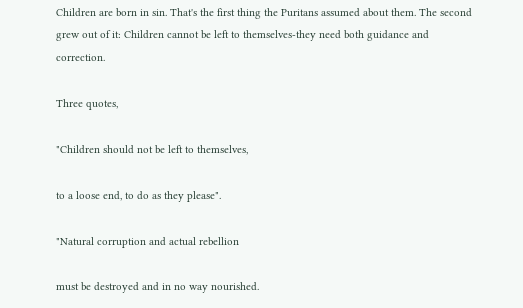Children are born in sin. That's the first thing the Puritans assumed about them. The second grew out of it: Children cannot be left to themselves-they need both guidance and correction.

Three quotes,

"Children should not be left to themselves,

to a loose end, to do as they please".

"Natural corruption and actual rebellion

must be destroyed and in no way nourished.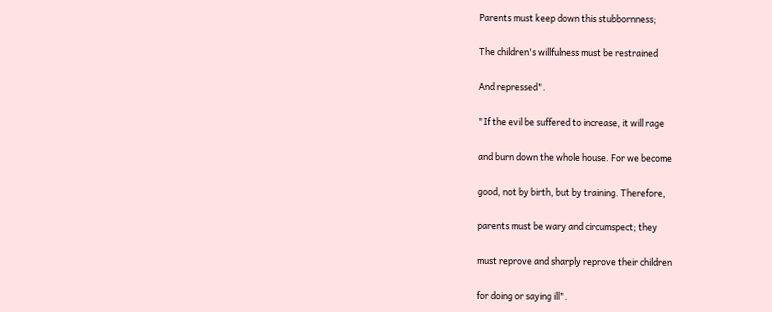Parents must keep down this stubbornness;

The children's willfulness must be restrained

And repressed".

"If the evil be suffered to increase, it will rage

and burn down the whole house. For we become

good, not by birth, but by training. Therefore,

parents must be wary and circumspect; they

must reprove and sharply reprove their children

for doing or saying ill".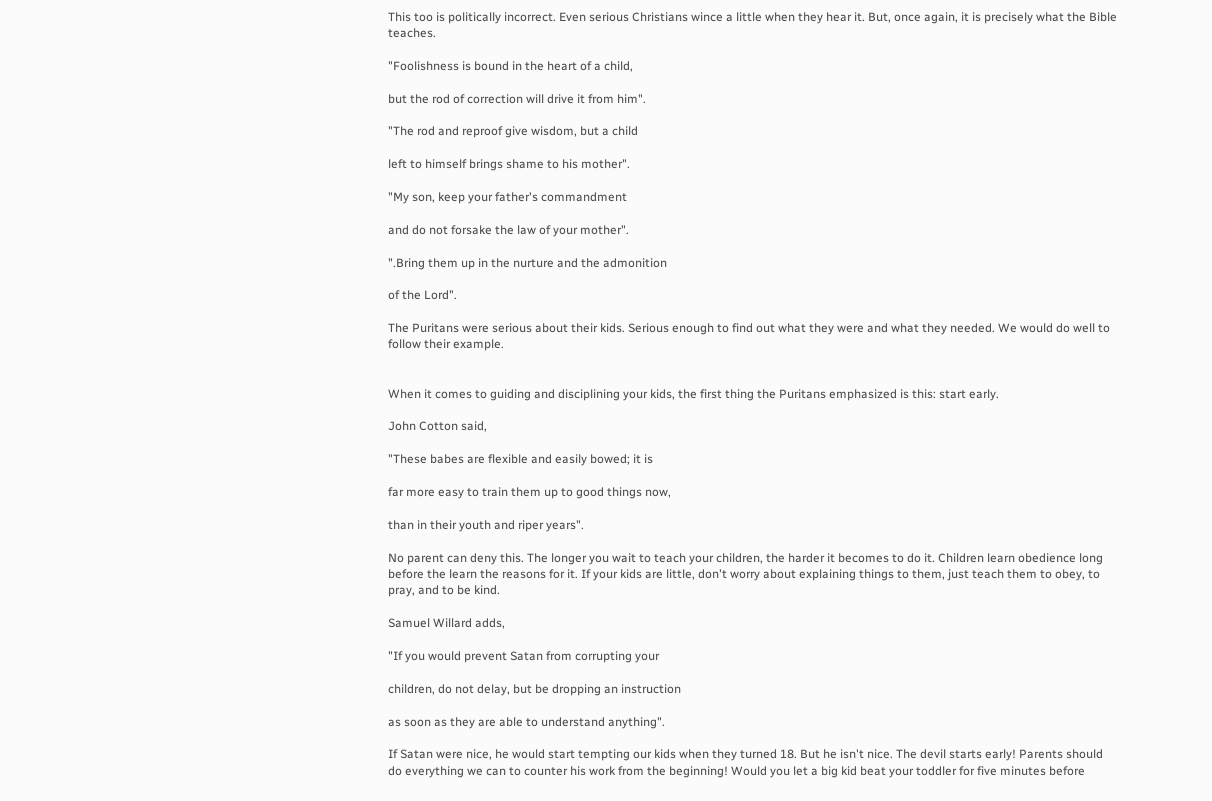This too is politically incorrect. Even serious Christians wince a little when they hear it. But, once again, it is precisely what the Bible teaches.

"Foolishness is bound in the heart of a child,

but the rod of correction will drive it from him".

"The rod and reproof give wisdom, but a child

left to himself brings shame to his mother".

"My son, keep your father's commandment

and do not forsake the law of your mother".

".Bring them up in the nurture and the admonition

of the Lord".

The Puritans were serious about their kids. Serious enough to find out what they were and what they needed. We would do well to follow their example.


When it comes to guiding and disciplining your kids, the first thing the Puritans emphasized is this: start early.

John Cotton said,

"These babes are flexible and easily bowed; it is

far more easy to train them up to good things now,

than in their youth and riper years".

No parent can deny this. The longer you wait to teach your children, the harder it becomes to do it. Children learn obedience long before the learn the reasons for it. If your kids are little, don't worry about explaining things to them, just teach them to obey, to pray, and to be kind.

Samuel Willard adds,

"If you would prevent Satan from corrupting your

children, do not delay, but be dropping an instruction

as soon as they are able to understand anything".

If Satan were nice, he would start tempting our kids when they turned 18. But he isn't nice. The devil starts early! Parents should do everything we can to counter his work from the beginning! Would you let a big kid beat your toddler for five minutes before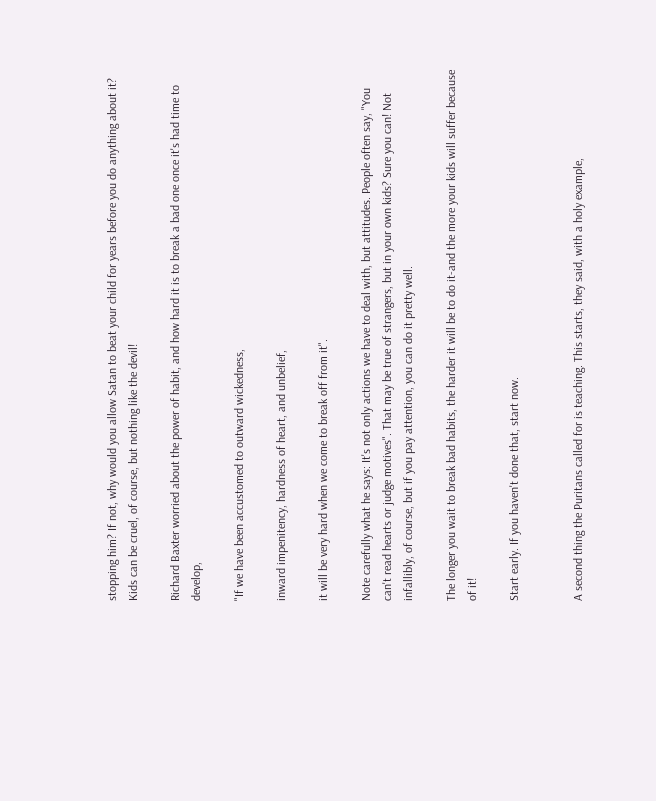stopping him? If not, why would you allow Satan to beat your child for years before you do anything about it? Kids can be cruel, of course, but nothing like the devil!

Richard Baxter worried about the power of habit, and how hard it is to break a bad one once it's had time to develop,

"If we have been accustomed to outward wickedness,

inward impenitency, hardness of heart, and unbelief,

it will be very hard when we come to break off from it".

Note carefully what he says: It's not only actions we have to deal with, but attitudes. People often say, "You can't read hearts or judge motives". That may be true of strangers, but in your own kids? Sure you can! Not infallibly, of course, but if you pay attention, you can do it pretty well.

The longer you wait to break bad habits, the harder it will be to do it-and the more your kids will suffer because of it!

Start early. If you haven't done that, start now.


A second thing the Puritans called for is teaching. This starts, they said, with a holy example,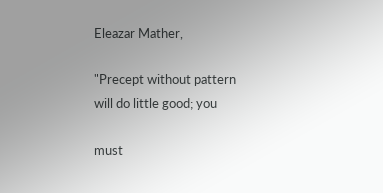Eleazar Mather,

"Precept without pattern will do little good; you

must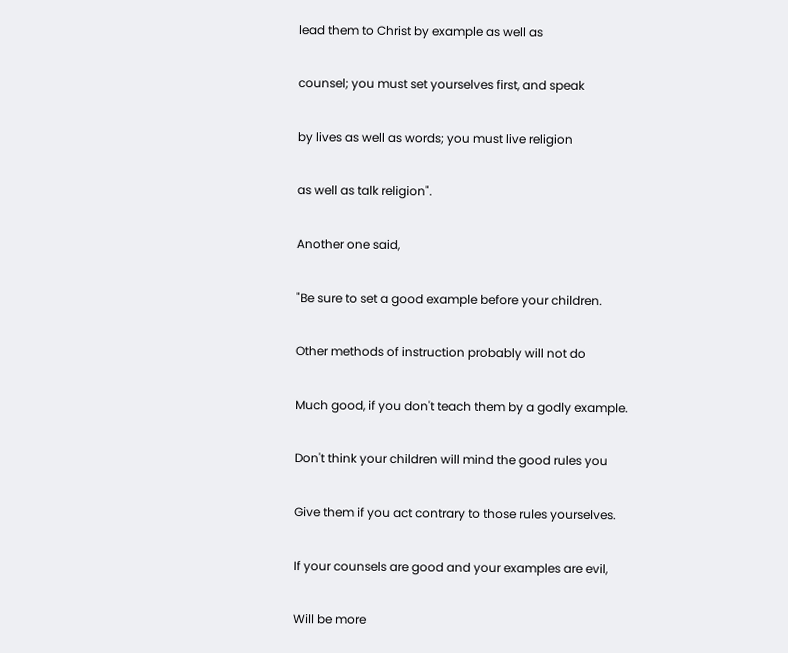lead them to Christ by example as well as

counsel; you must set yourselves first, and speak

by lives as well as words; you must live religion

as well as talk religion".

Another one said,

"Be sure to set a good example before your children.

Other methods of instruction probably will not do

Much good, if you don't teach them by a godly example.

Don't think your children will mind the good rules you

Give them if you act contrary to those rules yourselves.

If your counsels are good and your examples are evil,

Will be more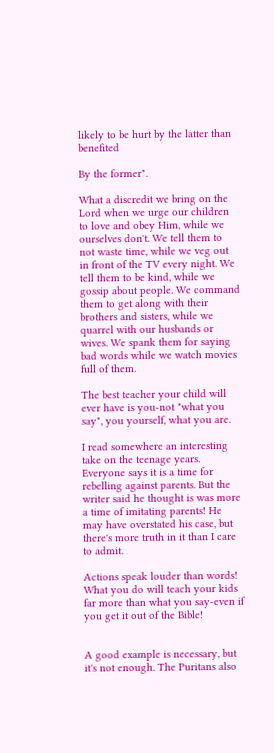likely to be hurt by the latter than benefited

By the former".

What a discredit we bring on the Lord when we urge our children to love and obey Him, while we ourselves don't. We tell them to not waste time, while we veg out in front of the TV every night. We tell them to be kind, while we gossip about people. We command them to get along with their brothers and sisters, while we quarrel with our husbands or wives. We spank them for saying bad words while we watch movies full of them.

The best teacher your child will ever have is you-not "what you say", you yourself, what you are.

I read somewhere an interesting take on the teenage years. Everyone says it is a time for rebelling against parents. But the writer said he thought is was more a time of imitating parents! He may have overstated his case, but there's more truth in it than I care to admit.

Actions speak louder than words! What you do will teach your kids far more than what you say-even if you get it out of the Bible!


A good example is necessary, but it's not enough. The Puritans also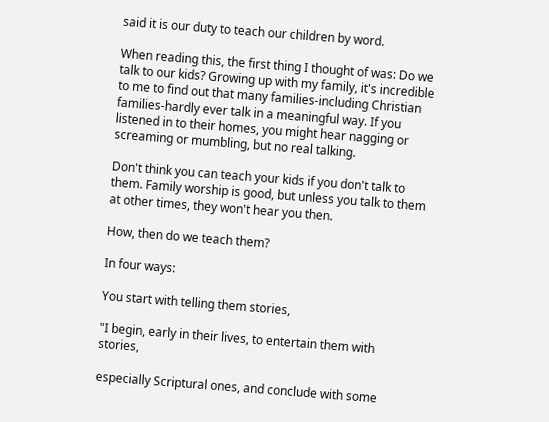said it is our duty to teach our children by word.

When reading this, the first thing I thought of was: Do we talk to our kids? Growing up with my family, it's incredible to me to find out that many families-including Christian families-hardly ever talk in a meaningful way. If you listened in to their homes, you might hear nagging or screaming or mumbling, but no real talking.

Don't think you can teach your kids if you don't talk to them. Family worship is good, but unless you talk to them at other times, they won't hear you then.

How, then do we teach them?

In four ways:

You start with telling them stories,

"I begin, early in their lives, to entertain them with stories,

especially Scriptural ones, and conclude with some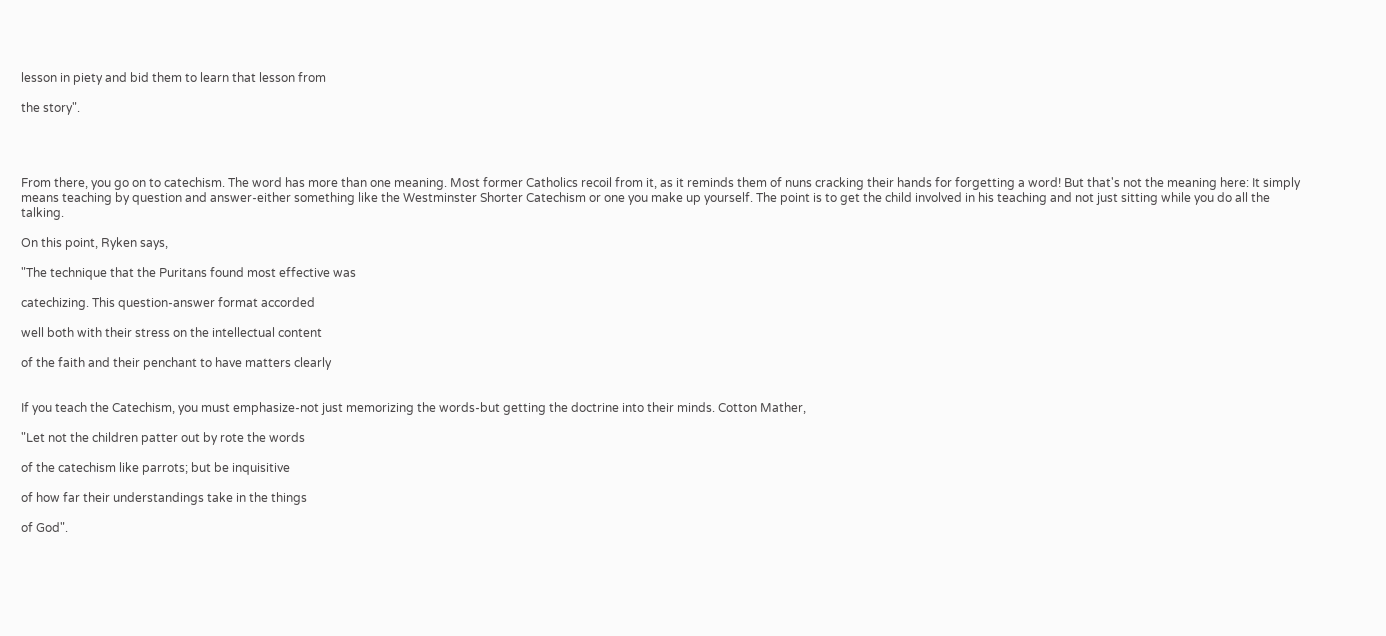lesson in piety and bid them to learn that lesson from

the story".




From there, you go on to catechism. The word has more than one meaning. Most former Catholics recoil from it, as it reminds them of nuns cracking their hands for forgetting a word! But that's not the meaning here: It simply means teaching by question and answer-either something like the Westminster Shorter Catechism or one you make up yourself. The point is to get the child involved in his teaching and not just sitting while you do all the talking.

On this point, Ryken says,

"The technique that the Puritans found most effective was

catechizing. This question-answer format accorded

well both with their stress on the intellectual content

of the faith and their penchant to have matters clearly


If you teach the Catechism, you must emphasize-not just memorizing the words-but getting the doctrine into their minds. Cotton Mather,

"Let not the children patter out by rote the words

of the catechism like parrots; but be inquisitive

of how far their understandings take in the things

of God".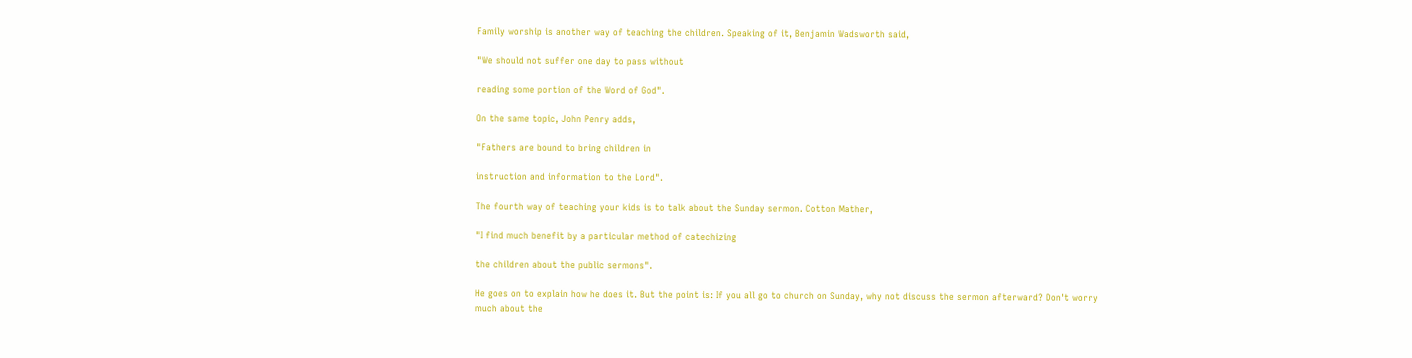Family worship is another way of teaching the children. Speaking of it, Benjamin Wadsworth said,

"We should not suffer one day to pass without

reading some portion of the Word of God".

On the same topic, John Penry adds,

"Fathers are bound to bring children in

instruction and information to the Lord".

The fourth way of teaching your kids is to talk about the Sunday sermon. Cotton Mather,

"I find much benefit by a particular method of catechizing

the children about the public sermons".

He goes on to explain how he does it. But the point is: If you all go to church on Sunday, why not discuss the sermon afterward? Don't worry much about the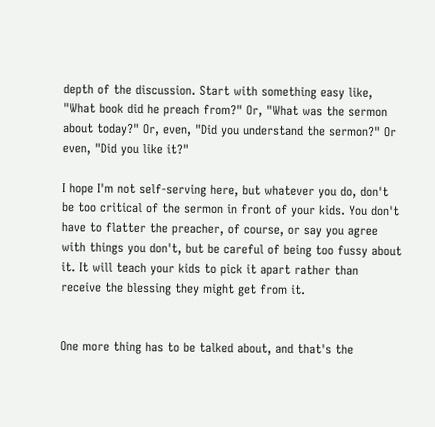depth of the discussion. Start with something easy like, "What book did he preach from?" Or, "What was the sermon about today?" Or, even, "Did you understand the sermon?" Or even, "Did you like it?"

I hope I'm not self-serving here, but whatever you do, don't be too critical of the sermon in front of your kids. You don't have to flatter the preacher, of course, or say you agree with things you don't, but be careful of being too fussy about it. It will teach your kids to pick it apart rather than receive the blessing they might get from it.


One more thing has to be talked about, and that's the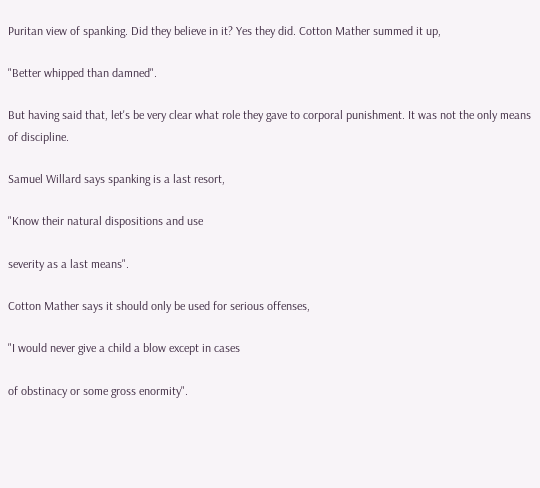Puritan view of spanking. Did they believe in it? Yes they did. Cotton Mather summed it up,

"Better whipped than damned".

But having said that, let's be very clear what role they gave to corporal punishment. It was not the only means of discipline.

Samuel Willard says spanking is a last resort,

"Know their natural dispositions and use

severity as a last means".

Cotton Mather says it should only be used for serious offenses,

"I would never give a child a blow except in cases

of obstinacy or some gross enormity".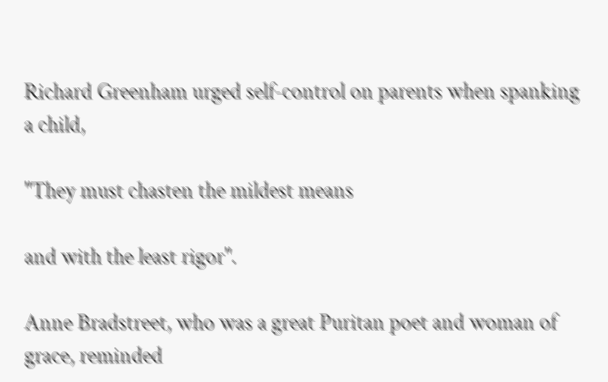Richard Greenham urged self-control on parents when spanking a child,

"They must chasten the mildest means

and with the least rigor".

Anne Bradstreet, who was a great Puritan poet and woman of grace, reminded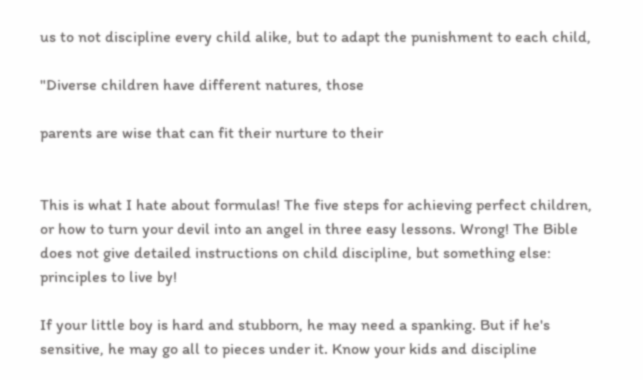us to not discipline every child alike, but to adapt the punishment to each child,

"Diverse children have different natures, those

parents are wise that can fit their nurture to their


This is what I hate about formulas! The five steps for achieving perfect children, or how to turn your devil into an angel in three easy lessons. Wrong! The Bible does not give detailed instructions on child discipline, but something else: principles to live by!

If your little boy is hard and stubborn, he may need a spanking. But if he's sensitive, he may go all to pieces under it. Know your kids and discipline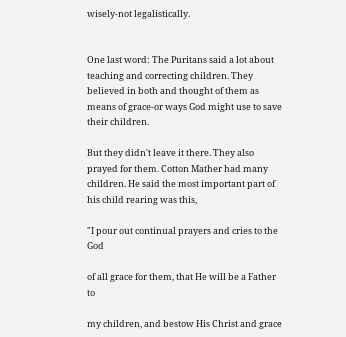wisely-not legalistically.


One last word: The Puritans said a lot about teaching and correcting children. They believed in both and thought of them as means of grace-or ways God might use to save their children.

But they didn't leave it there. They also prayed for them. Cotton Mather had many children. He said the most important part of his child rearing was this,

"I pour out continual prayers and cries to the God

of all grace for them, that He will be a Father to

my children, and bestow His Christ and grace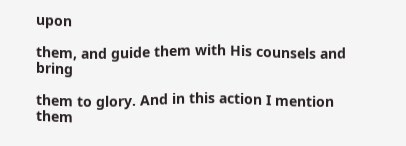upon

them, and guide them with His counsels and bring

them to glory. And in this action I mention them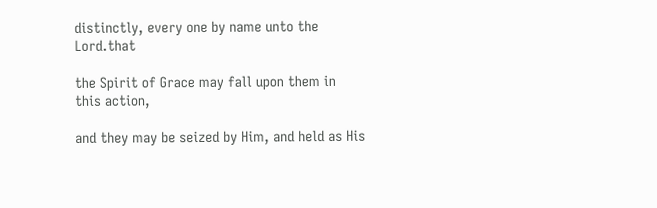distinctly, every one by name unto the Lord.that

the Spirit of Grace may fall upon them in this action,

and they may be seized by Him, and held as His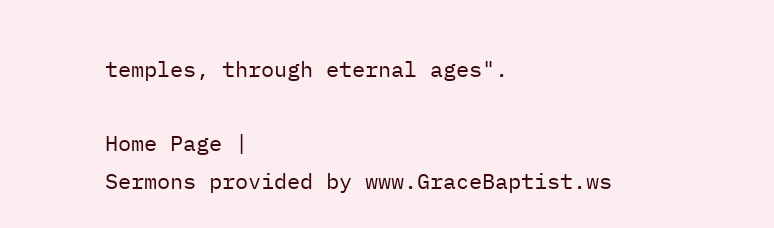temples, through eternal ages".

Home Page |
Sermons provided by www.GraceBaptist.ws